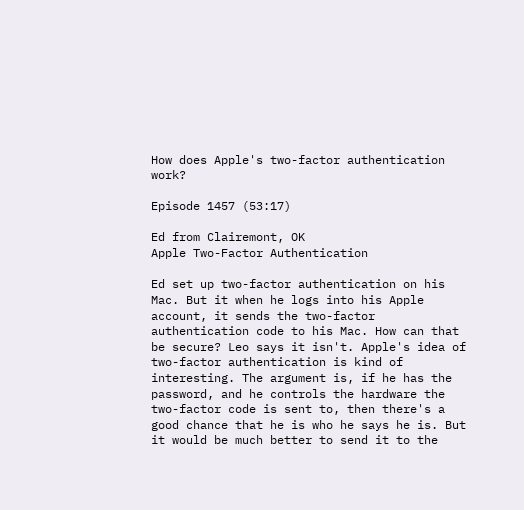How does Apple's two-factor authentication work?

Episode 1457 (53:17)

Ed from Clairemont, OK
Apple Two-Factor Authentication

Ed set up two-factor authentication on his Mac. But it when he logs into his Apple account, it sends the two-factor authentication code to his Mac. How can that be secure? Leo says it isn't. Apple's idea of two-factor authentication is kind of interesting. The argument is, if he has the password, and he controls the hardware the two-factor code is sent to, then there's a good chance that he is who he says he is. But it would be much better to send it to the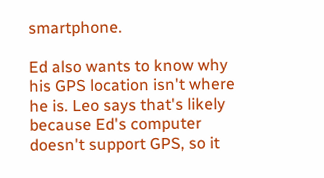smartphone.

Ed also wants to know why his GPS location isn't where he is. Leo says that's likely because Ed's computer doesn't support GPS, so it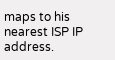maps to his nearest ISP IP address.